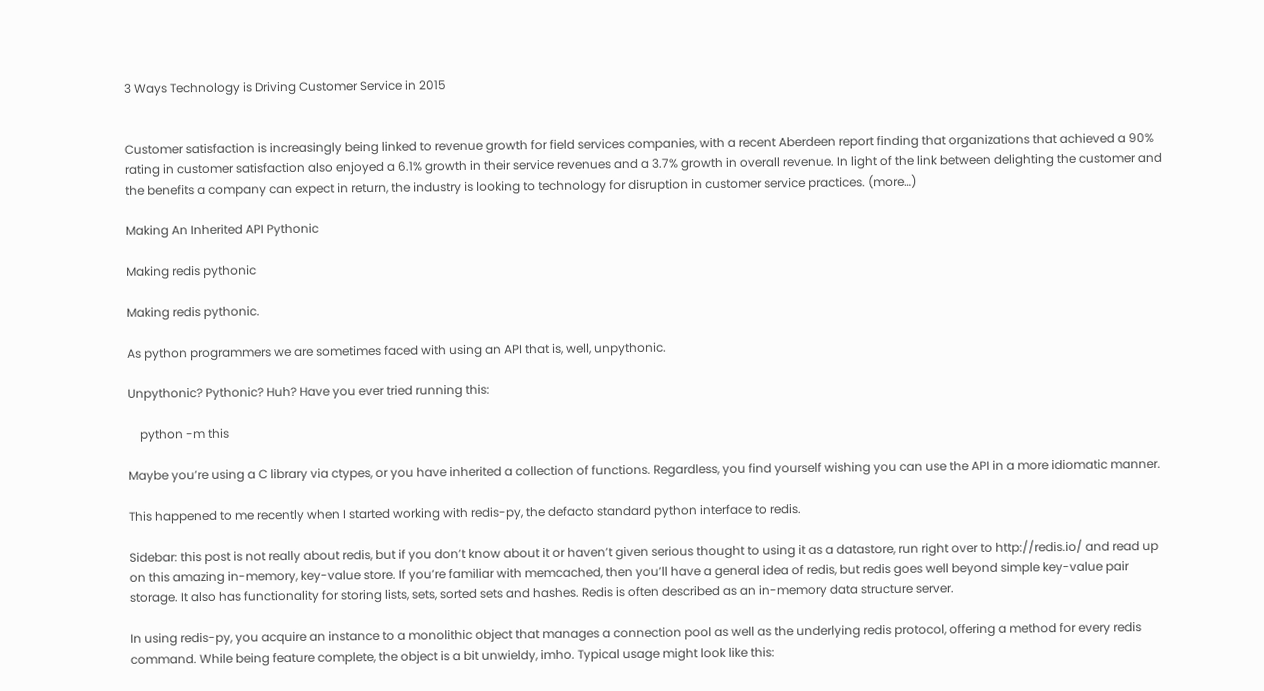3 Ways Technology is Driving Customer Service in 2015


Customer satisfaction is increasingly being linked to revenue growth for field services companies, with a recent Aberdeen report finding that organizations that achieved a 90% rating in customer satisfaction also enjoyed a 6.1% growth in their service revenues and a 3.7% growth in overall revenue. In light of the link between delighting the customer and the benefits a company can expect in return, the industry is looking to technology for disruption in customer service practices. (more…)

Making An Inherited API Pythonic

Making redis pythonic

Making redis pythonic.

As python programmers we are sometimes faced with using an API that is, well, unpythonic.

Unpythonic? Pythonic? Huh? Have you ever tried running this:

    python -m this

Maybe you’re using a C library via ctypes, or you have inherited a collection of functions. Regardless, you find yourself wishing you can use the API in a more idiomatic manner.

This happened to me recently when I started working with redis-py, the defacto standard python interface to redis.

Sidebar: this post is not really about redis, but if you don’t know about it or haven’t given serious thought to using it as a datastore, run right over to http://redis.io/ and read up on this amazing in-memory, key-value store. If you’re familiar with memcached, then you’ll have a general idea of redis, but redis goes well beyond simple key-value pair storage. It also has functionality for storing lists, sets, sorted sets and hashes. Redis is often described as an in-memory data structure server.

In using redis-py, you acquire an instance to a monolithic object that manages a connection pool as well as the underlying redis protocol, offering a method for every redis command. While being feature complete, the object is a bit unwieldy, imho. Typical usage might look like this: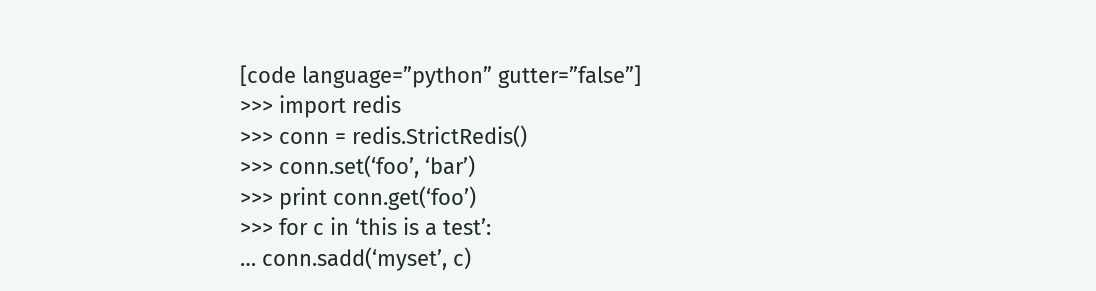[code language=”python” gutter=”false”]
>>> import redis
>>> conn = redis.StrictRedis()
>>> conn.set(‘foo’, ‘bar’)
>>> print conn.get(‘foo’)
>>> for c in ‘this is a test’:
… conn.sadd(‘myset’, c)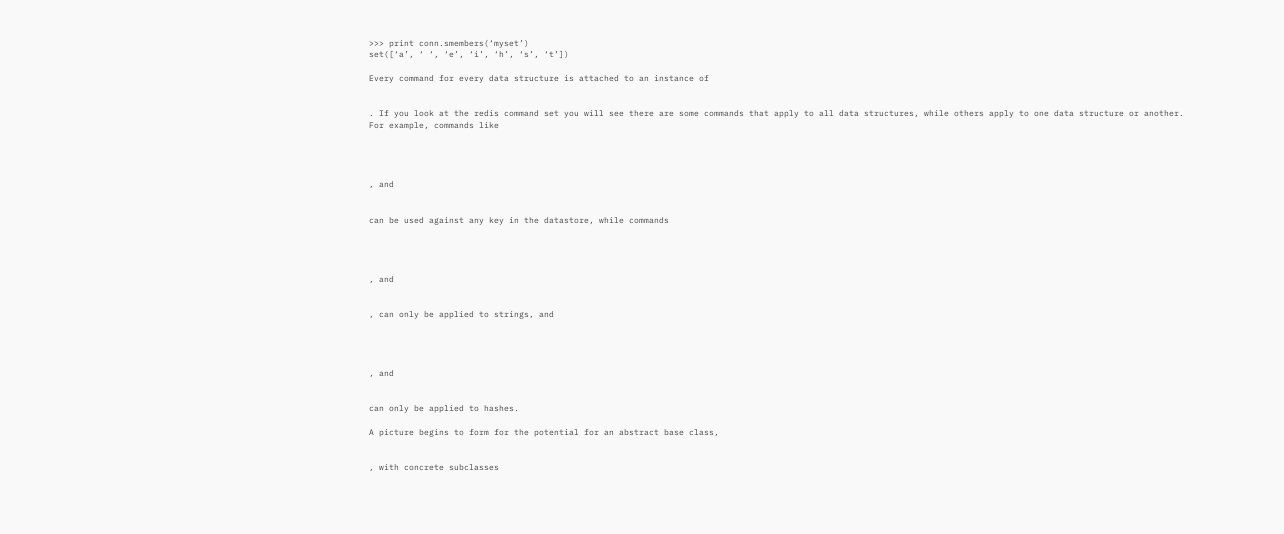>>> print conn.smembers(‘myset’)
set([‘a’, ‘ ‘, ‘e’, ‘i’, ‘h’, ‘s’, ‘t’])

Every command for every data structure is attached to an instance of


. If you look at the redis command set you will see there are some commands that apply to all data structures, while others apply to one data structure or another. For example, commands like




, and


can be used against any key in the datastore, while commands




, and


, can only be applied to strings, and




, and


can only be applied to hashes.

A picture begins to form for the potential for an abstract base class,


, with concrete subclasses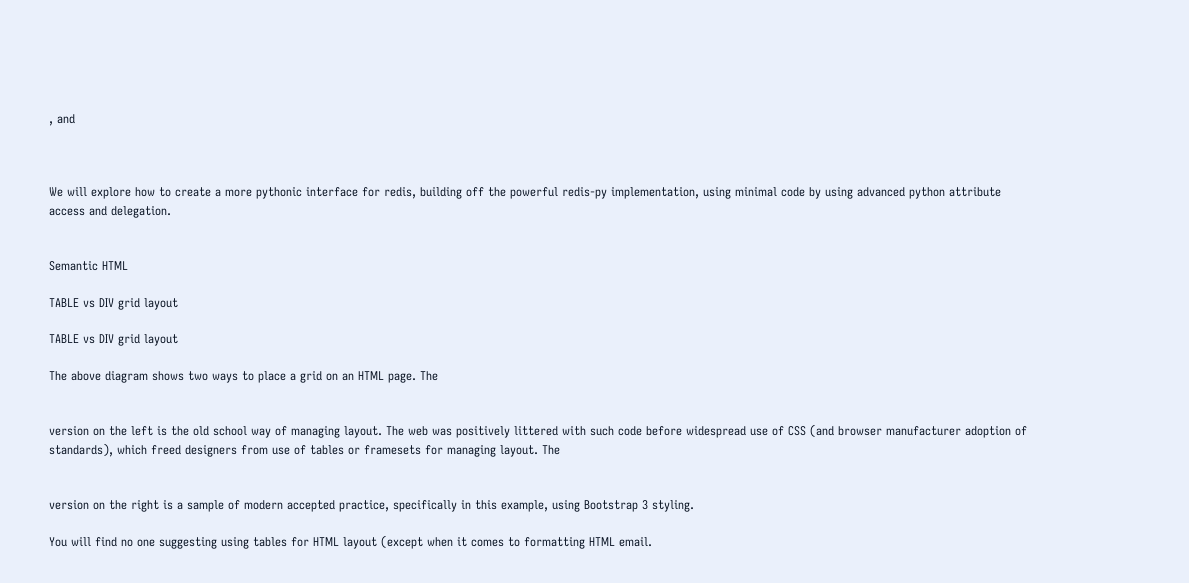, and



We will explore how to create a more pythonic interface for redis, building off the powerful redis-py implementation, using minimal code by using advanced python attribute access and delegation.


Semantic HTML

TABLE vs DIV grid layout

TABLE vs DIV grid layout

The above diagram shows two ways to place a grid on an HTML page. The


version on the left is the old school way of managing layout. The web was positively littered with such code before widespread use of CSS (and browser manufacturer adoption of standards), which freed designers from use of tables or framesets for managing layout. The


version on the right is a sample of modern accepted practice, specifically in this example, using Bootstrap 3 styling.

You will find no one suggesting using tables for HTML layout (except when it comes to formatting HTML email.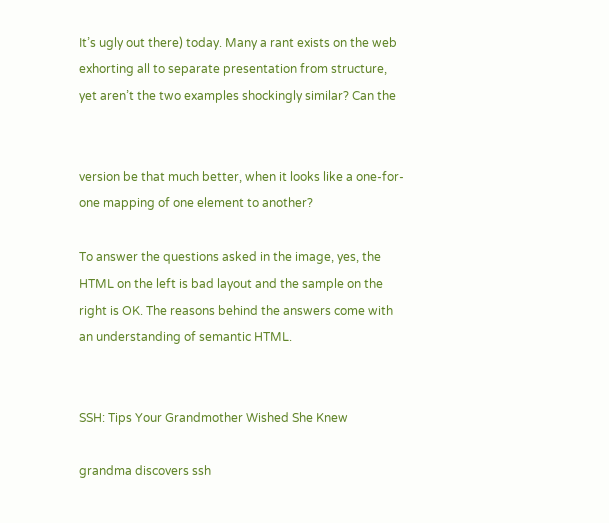It’s ugly out there) today. Many a rant exists on the web exhorting all to separate presentation from structure, yet aren’t the two examples shockingly similar? Can the


version be that much better, when it looks like a one-for-one mapping of one element to another?

To answer the questions asked in the image, yes, the HTML on the left is bad layout and the sample on the right is OK. The reasons behind the answers come with an understanding of semantic HTML.


SSH: Tips Your Grandmother Wished She Knew

grandma discovers ssh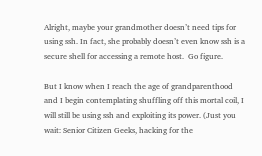Alright, maybe your grandmother doesn’t need tips for using ssh. In fact, she probably doesn’t even know ssh is a secure shell for accessing a remote host.  Go figure.

But I know when I reach the age of grandparenthood and I begin contemplating shuffling off this mortal coil, I will still be using ssh and exploiting its power. (Just you wait: Senior Citizen Geeks, hacking for the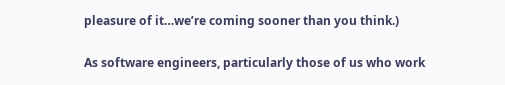pleasure of it…we’re coming sooner than you think.)

As software engineers, particularly those of us who work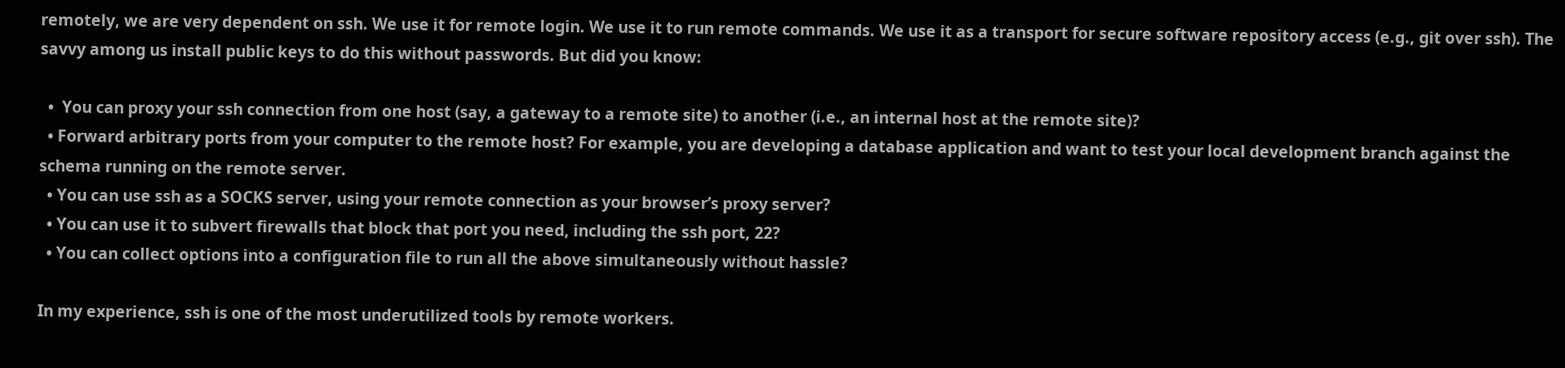remotely, we are very dependent on ssh. We use it for remote login. We use it to run remote commands. We use it as a transport for secure software repository access (e.g., git over ssh). The savvy among us install public keys to do this without passwords. But did you know:

  •  You can proxy your ssh connection from one host (say, a gateway to a remote site) to another (i.e., an internal host at the remote site)?
  • Forward arbitrary ports from your computer to the remote host? For example, you are developing a database application and want to test your local development branch against the schema running on the remote server.
  • You can use ssh as a SOCKS server, using your remote connection as your browser’s proxy server?
  • You can use it to subvert firewalls that block that port you need, including the ssh port, 22?
  • You can collect options into a configuration file to run all the above simultaneously without hassle?

In my experience, ssh is one of the most underutilized tools by remote workers.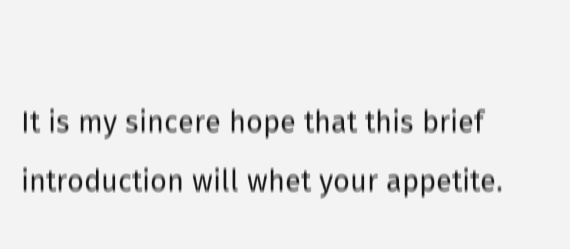It is my sincere hope that this brief introduction will whet your appetite.